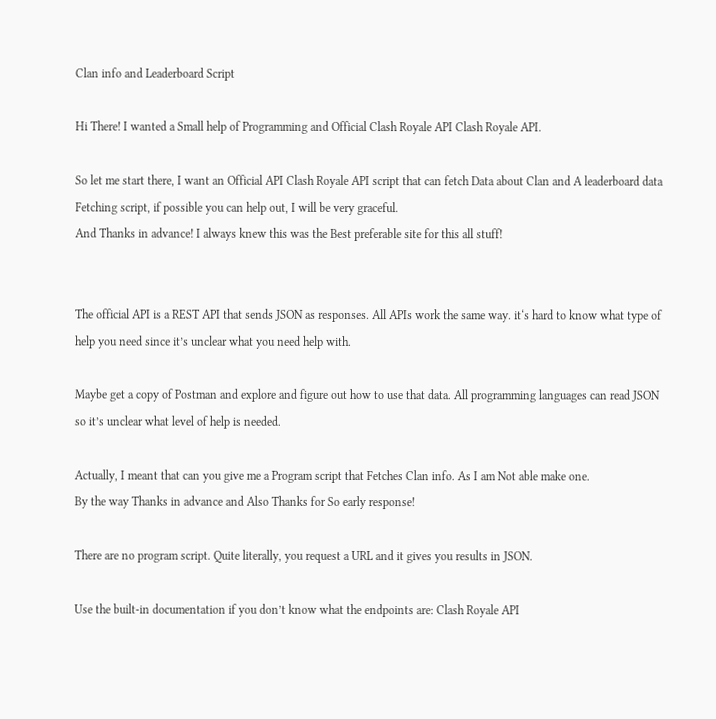Clan info and Leaderboard Script

Hi There! I wanted a Small help of Programming and Official Clash Royale API Clash Royale API.

So let me start there, I want an Official API Clash Royale API script that can fetch Data about Clan and A leaderboard data Fetching script, if possible you can help out, I will be very graceful.
And Thanks in advance! I always knew this was the Best preferable site for this all stuff!


The official API is a REST API that sends JSON as responses. All APIs work the same way. it‘s hard to know what type of help you need since it’s unclear what you need help with.

Maybe get a copy of Postman and explore and figure out how to use that data. All programming languages can read JSON so it’s unclear what level of help is needed.

Actually, I meant that can you give me a Program script that Fetches Clan info. As I am Not able make one.
By the way Thanks in advance and Also Thanks for So early response!

There are no program script. Quite literally, you request a URL and it gives you results in JSON.

Use the built-in documentation if you don’t know what the endpoints are: Clash Royale API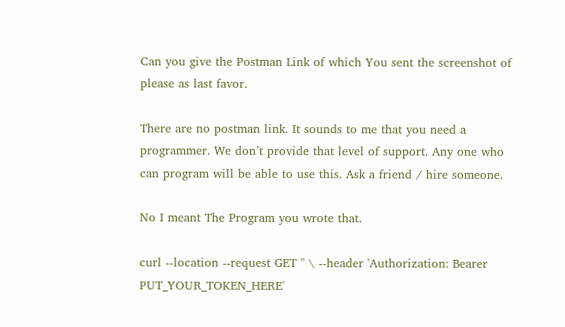Can you give the Postman Link of which You sent the screenshot of please as last favor.

There are no postman link. It sounds to me that you need a programmer. We don’t provide that level of support. Any one who can program will be able to use this. Ask a friend / hire someone.

No I meant The Program you wrote that.

curl --location --request GET '' \ --header 'Authorization: Bearer PUT_YOUR_TOKEN_HERE'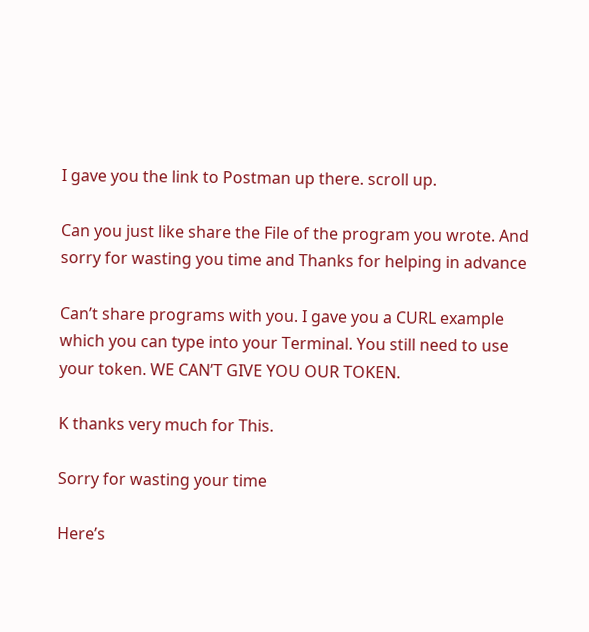I gave you the link to Postman up there. scroll up.

Can you just like share the File of the program you wrote. And sorry for wasting you time and Thanks for helping in advance

Can’t share programs with you. I gave you a CURL example which you can type into your Terminal. You still need to use your token. WE CAN’T GIVE YOU OUR TOKEN.

K thanks very much for This.

Sorry for wasting your time

Here’s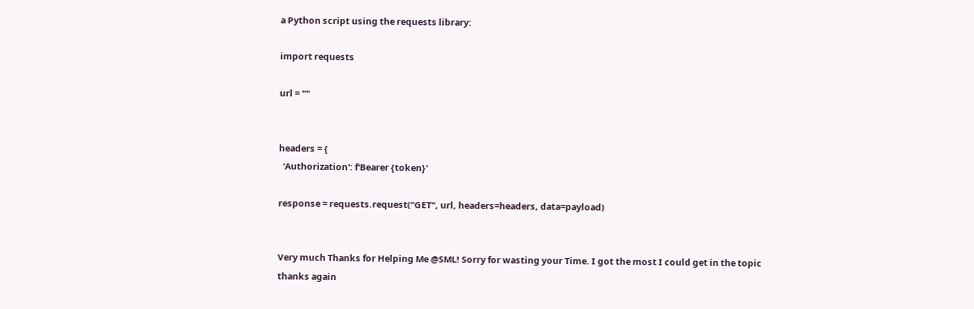a Python script using the requests library:

import requests

url = ""


headers = {
  'Authorization': f'Bearer {token}'

response = requests.request("GET", url, headers=headers, data=payload)


Very much Thanks for Helping Me @SML! Sorry for wasting your Time. I got the most I could get in the topic thanks again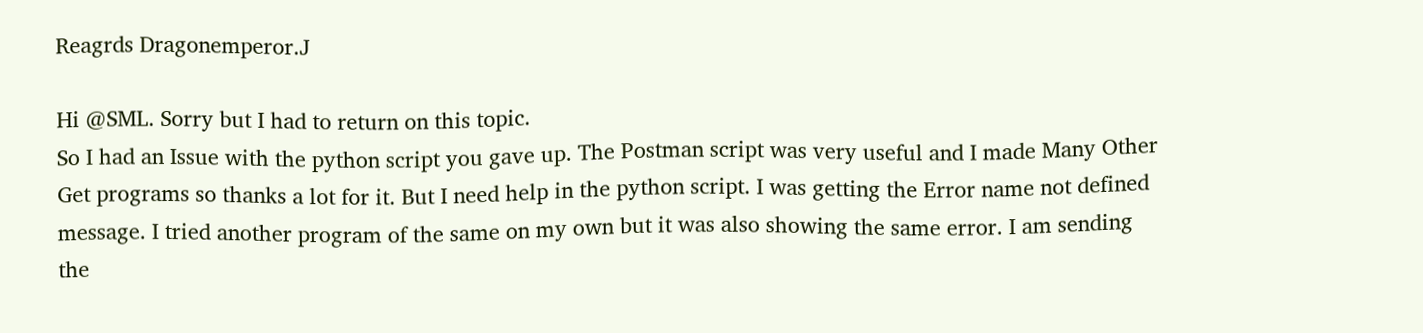Reagrds Dragonemperor.J

Hi @SML. Sorry but I had to return on this topic.
So I had an Issue with the python script you gave up. The Postman script was very useful and I made Many Other Get programs so thanks a lot for it. But I need help in the python script. I was getting the Error name not defined message. I tried another program of the same on my own but it was also showing the same error. I am sending the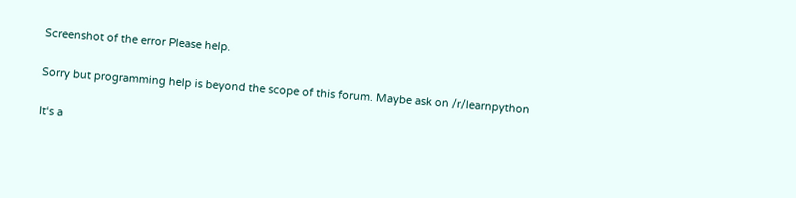Screenshot of the error Please help.

Sorry but programming help is beyond the scope of this forum. Maybe ask on /r/learnpython

It‘s a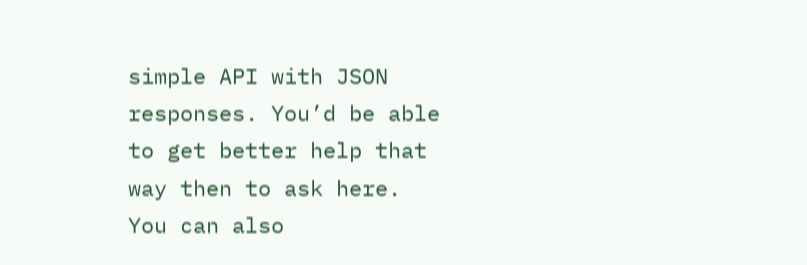simple API with JSON responses. You’d be able to get better help that way then to ask here. You can also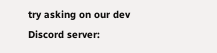try asking on our dev Discord server: